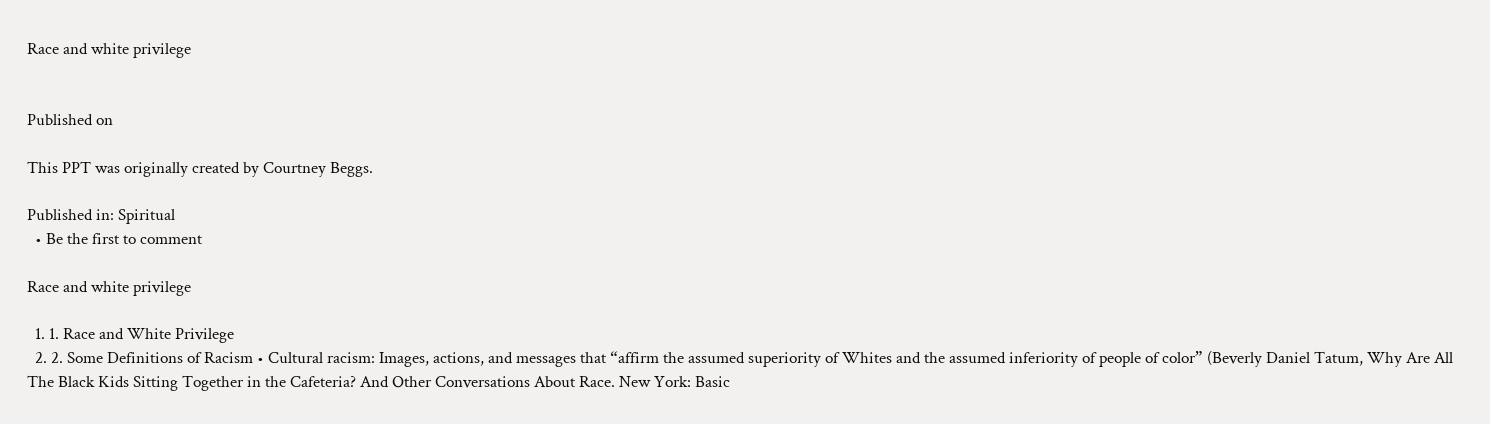Race and white privilege


Published on

This PPT was originally created by Courtney Beggs.

Published in: Spiritual
  • Be the first to comment

Race and white privilege

  1. 1. Race and White Privilege
  2. 2. Some Definitions of Racism • Cultural racism: Images, actions, and messages that “affirm the assumed superiority of Whites and the assumed inferiority of people of color” (Beverly Daniel Tatum, Why Are All The Black Kids Sitting Together in the Cafeteria? And Other Conversations About Race. New York: Basic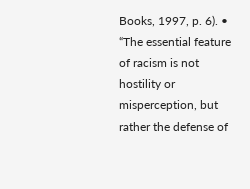Books, 1997, p. 6). • “The essential feature of racism is not hostility or misperception, but rather the defense of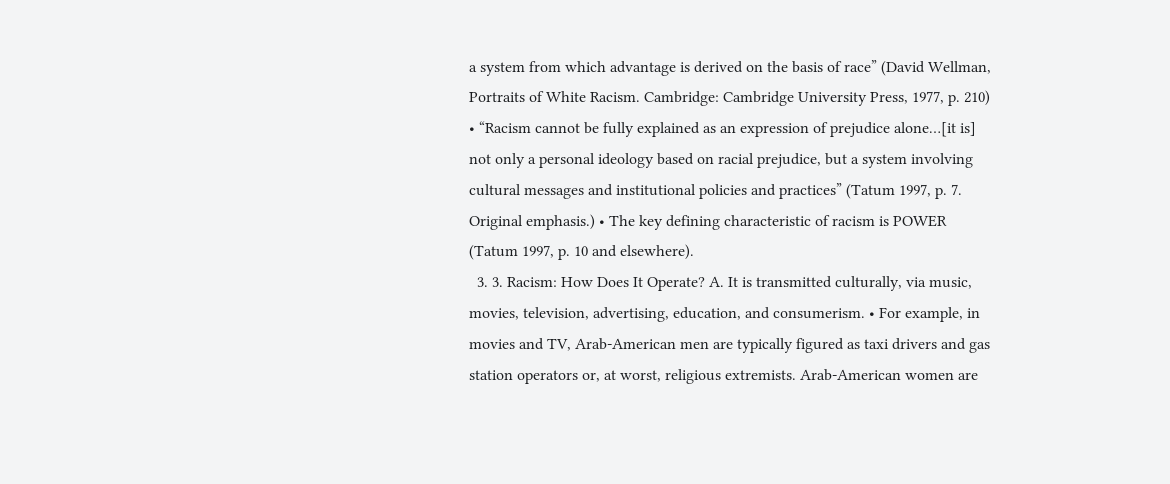a system from which advantage is derived on the basis of race” (David Wellman, Portraits of White Racism. Cambridge: Cambridge University Press, 1977, p. 210) • “Racism cannot be fully explained as an expression of prejudice alone…[it is] not only a personal ideology based on racial prejudice, but a system involving cultural messages and institutional policies and practices” (Tatum 1997, p. 7. Original emphasis.) • The key defining characteristic of racism is POWER (Tatum 1997, p. 10 and elsewhere).
  3. 3. Racism: How Does It Operate? A. It is transmitted culturally, via music, movies, television, advertising, education, and consumerism. • For example, in movies and TV, Arab-American men are typically figured as taxi drivers and gas station operators or, at worst, religious extremists. Arab-American women are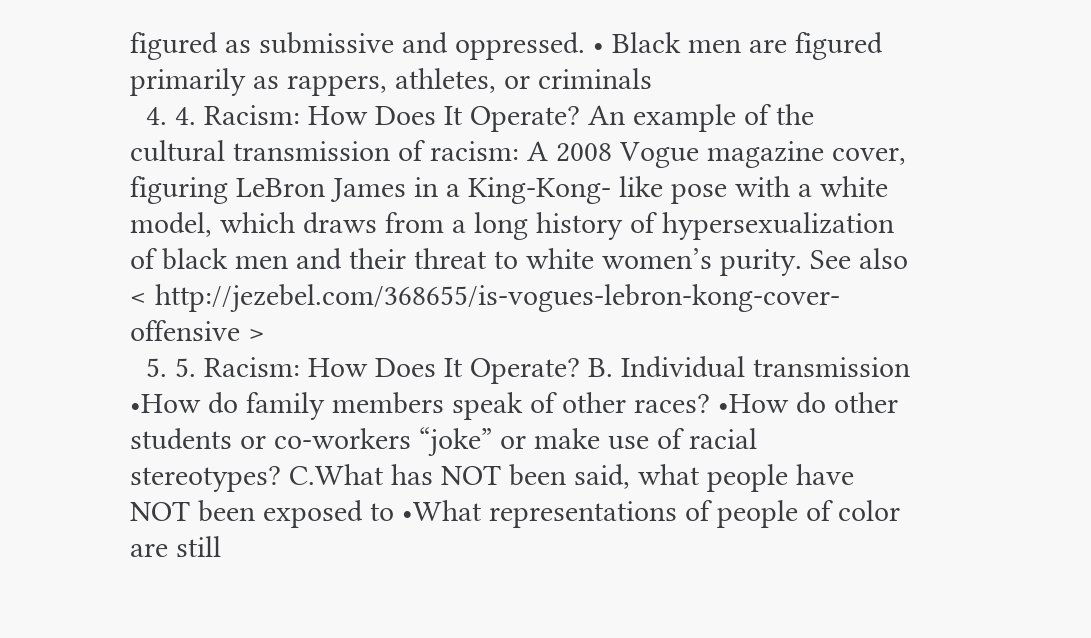figured as submissive and oppressed. • Black men are figured primarily as rappers, athletes, or criminals
  4. 4. Racism: How Does It Operate? An example of the cultural transmission of racism: A 2008 Vogue magazine cover, figuring LeBron James in a King-Kong- like pose with a white model, which draws from a long history of hypersexualization of black men and their threat to white women’s purity. See also < http://jezebel.com/368655/is-vogues-lebron-kong-cover-offensive >
  5. 5. Racism: How Does It Operate? B. Individual transmission •How do family members speak of other races? •How do other students or co-workers “joke” or make use of racial stereotypes? C.What has NOT been said, what people have NOT been exposed to •What representations of people of color are still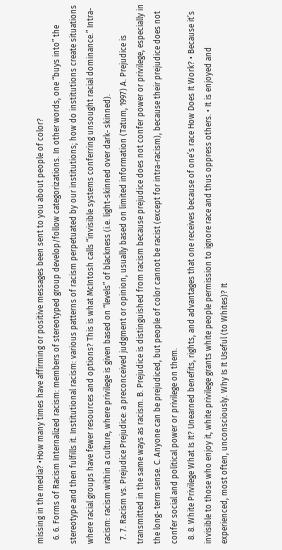missing in the media? •How many times have affirming or positive messages been sent to you about people of color?
  6. 6. Forms of Racism Internalized racism: members of stereotyped group develop/follow categorizations. In other words, one “buys into” the stereotype and then fulfills it. Institutional racism: various patterns of racism perpetuated by our institutions; how do institutions create situations where racial groups have fewer resources and options? This is what McIntosh calls “invisible systems conferring unsought racial dominance.” Intra-racism: racism within a culture, where privilege is given based on “levels” of blackness (i.e. light-skinned over dark- skinned).
  7. 7. Racism vs. Prejudice Prejudice: a preconceived judgment or opinion, usually based on limited information (Tatum, 1997) A. Prejudice is transmitted in the same ways as racism. B. Prejudice is distinguished from racism because prejudice does not confer power or privilege, especially in the long- term sense. C. Anyone can be prejudiced, but people of color cannot be racist (except for intra-racism), because their prejudice does not confer social and political power or privilege on them.
  8. 8. White Privilege What Is It? Unearned benefits, rights, and advantages that one receives because of one’s race How Does It Work? • Because it’s invisible to those who enjoy it, white privilege grants white people permission to ignore race and thus oppress others. • It is enjoyed and experienced, most often, unconsciously. Why Is It Useful (to Whites)? It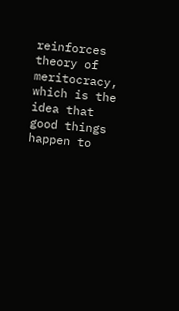reinforces theory of meritocracy, which is the idea that good things happen to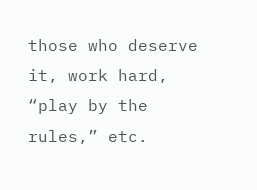those who deserve it, work hard, “play by the rules,” etc.